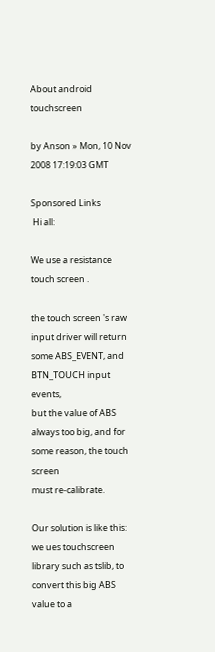About android touchscreen

by Anson » Mon, 10 Nov 2008 17:19:03 GMT

Sponsored Links
 Hi all:

We use a resistance touch screen .

the touch screen 's raw input driver will return some ABS_EVENT, and
BTN_TOUCH input events,
but the value of ABS always too big, and for some reason, the touch screen
must re-calibrate.

Our solution is like this:
we ues touchscreen library such as tslib, to convert this big ABS value to a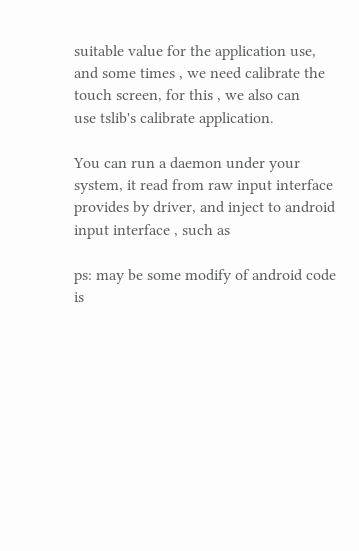suitable value for the application use,
and some times , we need calibrate the touch screen, for this , we also can
use tslib's calibrate application.

You can run a daemon under your system, it read from raw input interface
provides by driver, and inject to android input interface , such as

ps: may be some modify of android code is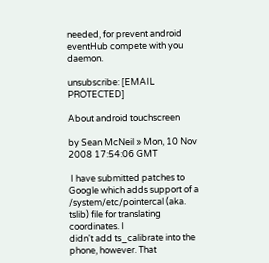needed, for prevent android
eventHub compete with you daemon.

unsubscribe: [EMAIL PROTECTED]

About android touchscreen

by Sean McNeil » Mon, 10 Nov 2008 17:54:06 GMT

 I have submitted patches to Google which adds support of a
/system/etc/pointercal (aka. tslib) file for translating coordinates. I
didn't add ts_calibrate into the phone, however. That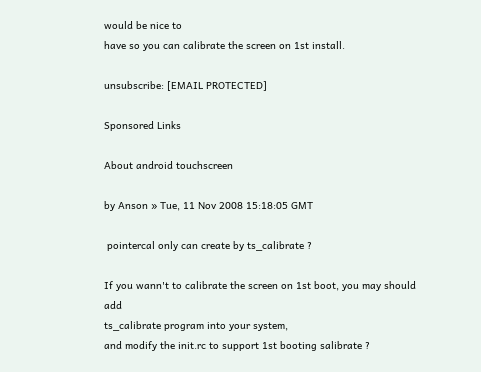would be nice to
have so you can calibrate the screen on 1st install.

unsubscribe: [EMAIL PROTECTED]

Sponsored Links

About android touchscreen

by Anson » Tue, 11 Nov 2008 15:18:05 GMT

 pointercal only can create by ts_calibrate ?

If you wann't to calibrate the screen on 1st boot, you may should add
ts_calibrate program into your system,
and modify the init.rc to support 1st booting salibrate ?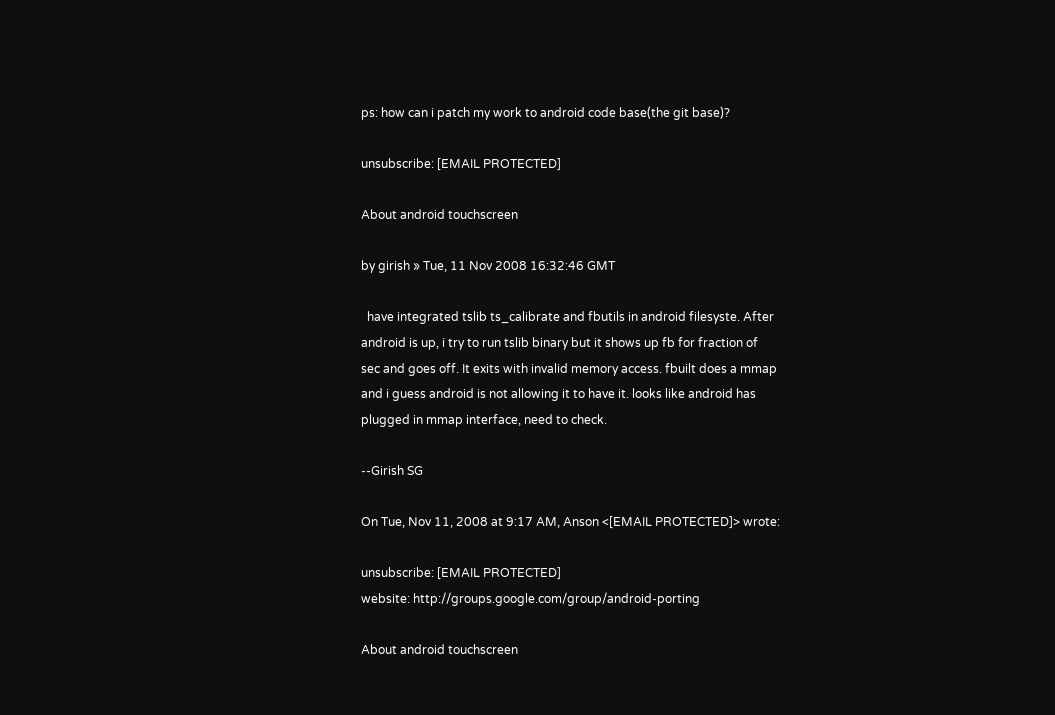ps: how can i patch my work to android code base(the git base)?

unsubscribe: [EMAIL PROTECTED]

About android touchscreen

by girish » Tue, 11 Nov 2008 16:32:46 GMT

  have integrated tslib ts_calibrate and fbutils in android filesyste. After
android is up, i try to run tslib binary but it shows up fb for fraction of
sec and goes off. It exits with invalid memory access. fbuilt does a mmap
and i guess android is not allowing it to have it. looks like android has
plugged in mmap interface, need to check.

--Girish SG

On Tue, Nov 11, 2008 at 9:17 AM, Anson <[EMAIL PROTECTED]> wrote:

unsubscribe: [EMAIL PROTECTED]
website: http://groups.google.com/group/android-porting

About android touchscreen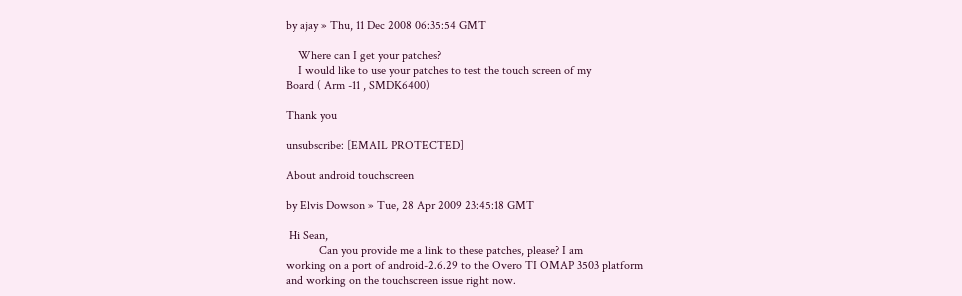by ajay » Thu, 11 Dec 2008 06:35:54 GMT

    Where can I get your patches?
    I would like to use your patches to test the touch screen of my
Board ( Arm -11 , SMDK6400)

Thank you

unsubscribe: [EMAIL PROTECTED]

About android touchscreen

by Elvis Dowson » Tue, 28 Apr 2009 23:45:18 GMT

 Hi Sean,
           Can you provide me a link to these patches, please? I am
working on a port of android-2.6.29 to the Overo TI OMAP 3503 platform
and working on the touchscreen issue right now.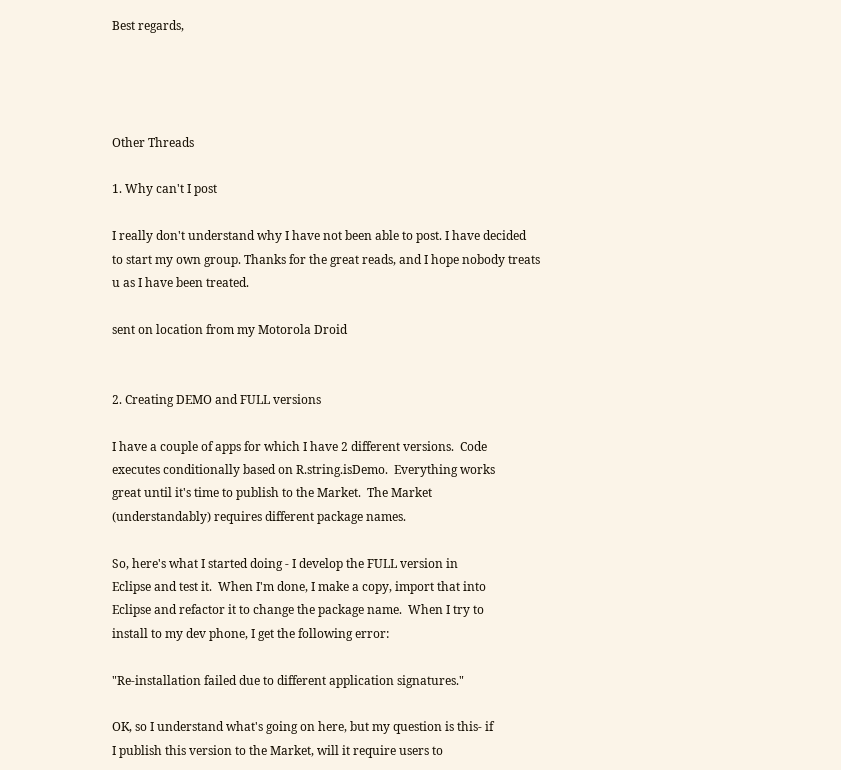Best regards,




Other Threads

1. Why can't I post

I really don't understand why I have not been able to post. I have decided
to start my own group. Thanks for the great reads, and I hope nobody treats
u as I have been treated.

sent on location from my Motorola Droid


2. Creating DEMO and FULL versions

I have a couple of apps for which I have 2 different versions.  Code
executes conditionally based on R.string.isDemo.  Everything works
great until it's time to publish to the Market.  The Market
(understandably) requires different package names.

So, here's what I started doing - I develop the FULL version in
Eclipse and test it.  When I'm done, I make a copy, import that into
Eclipse and refactor it to change the package name.  When I try to
install to my dev phone, I get the following error:

"Re-installation failed due to different application signatures."

OK, so I understand what's going on here, but my question is this- if
I publish this version to the Market, will it require users to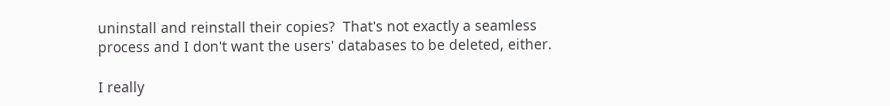uninstall and reinstall their copies?  That's not exactly a seamless
process and I don't want the users' databases to be deleted, either.

I really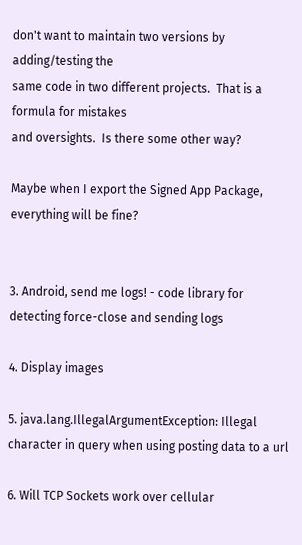don't want to maintain two versions by adding/testing the
same code in two different projects.  That is a formula for mistakes
and oversights.  Is there some other way?

Maybe when I export the Signed App Package, everything will be fine?


3. Android, send me logs! - code library for detecting force-close and sending logs

4. Display images

5. java.lang.IllegalArgumentException: Illegal character in query when using posting data to a url

6. Will TCP Sockets work over cellular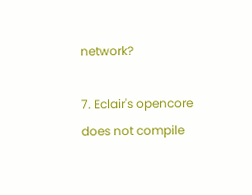network?

7. Eclair's opencore does not compile